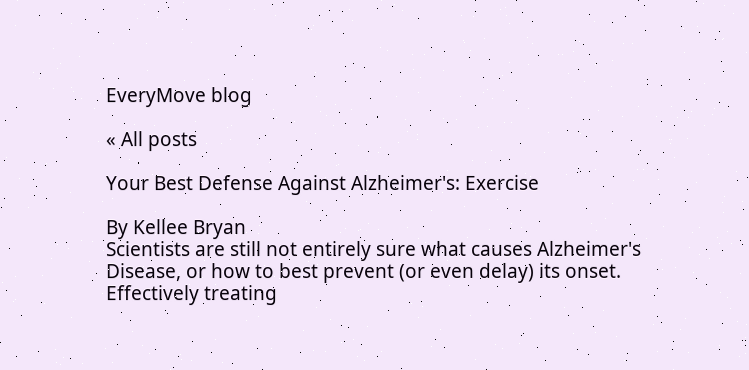EveryMove blog

« All posts

Your Best Defense Against Alzheimer's: Exercise

By Kellee Bryan
Scientists are still not entirely sure what causes Alzheimer's Disease, or how to best prevent (or even delay) its onset. Effectively treating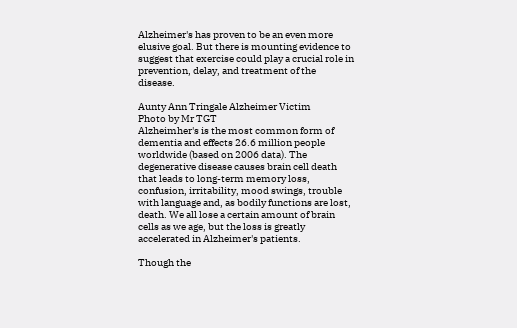Alzheimer's has proven to be an even more elusive goal. But there is mounting evidence to suggest that exercise could play a crucial role in prevention, delay, and treatment of the disease.

Aunty Ann Tringale Alzheimer Victim
Photo by Mr TGT
Alzheimher's is the most common form of dementia and effects 26.6 million people worldwide (based on 2006 data). The degenerative disease causes brain cell death that leads to long-term memory loss, confusion, irritability, mood swings, trouble with language and, as bodily functions are lost, death. We all lose a certain amount of brain cells as we age, but the loss is greatly accelerated in Alzheimer's patients.

Though the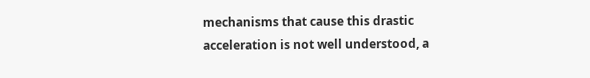mechanisms that cause this drastic acceleration is not well understood, a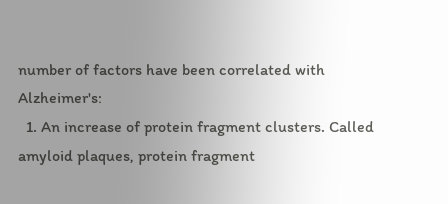number of factors have been correlated with Alzheimer's:
  1. An increase of protein fragment clusters. Called amyloid plaques, protein fragment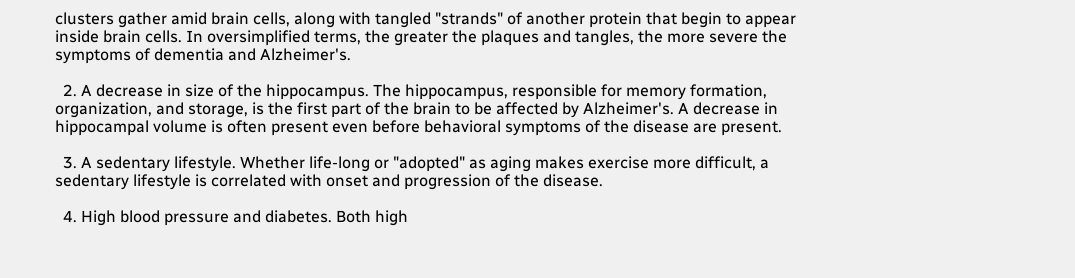clusters gather amid brain cells, along with tangled "strands" of another protein that begin to appear inside brain cells. In oversimplified terms, the greater the plaques and tangles, the more severe the symptoms of dementia and Alzheimer's.

  2. A decrease in size of the hippocampus. The hippocampus, responsible for memory formation, organization, and storage, is the first part of the brain to be affected by Alzheimer's. A decrease in hippocampal volume is often present even before behavioral symptoms of the disease are present.

  3. A sedentary lifestyle. Whether life-long or "adopted" as aging makes exercise more difficult, a sedentary lifestyle is correlated with onset and progression of the disease.

  4. High blood pressure and diabetes. Both high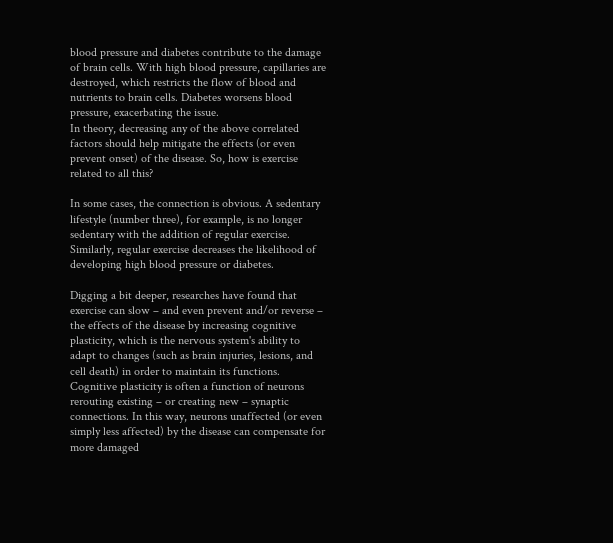blood pressure and diabetes contribute to the damage of brain cells. With high blood pressure, capillaries are destroyed, which restricts the flow of blood and nutrients to brain cells. Diabetes worsens blood pressure, exacerbating the issue.
In theory, decreasing any of the above correlated factors should help mitigate the effects (or even prevent onset) of the disease. So, how is exercise related to all this?

In some cases, the connection is obvious. A sedentary lifestyle (number three), for example, is no longer sedentary with the addition of regular exercise. Similarly, regular exercise decreases the likelihood of developing high blood pressure or diabetes.

Digging a bit deeper, researches have found that exercise can slow – and even prevent and/or reverse – the effects of the disease by increasing cognitive plasticity, which is the nervous system's ability to adapt to changes (such as brain injuries, lesions, and cell death) in order to maintain its functions. Cognitive plasticity is often a function of neurons rerouting existing – or creating new – synaptic connections. In this way, neurons unaffected (or even simply less affected) by the disease can compensate for more damaged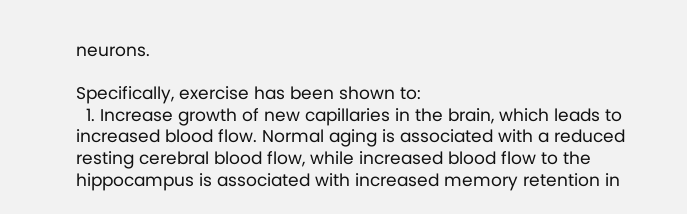neurons.

Specifically, exercise has been shown to:
  1. Increase growth of new capillaries in the brain, which leads to increased blood flow. Normal aging is associated with a reduced resting cerebral blood flow, while increased blood flow to the hippocampus is associated with increased memory retention in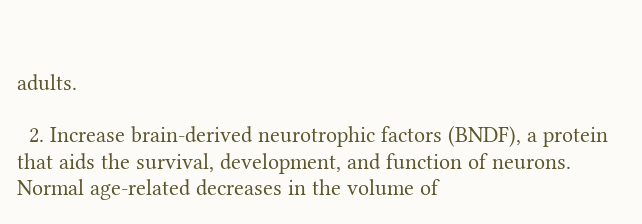adults.

  2. Increase brain-derived neurotrophic factors (BNDF), a protein that aids the survival, development, and function of neurons. Normal age-related decreases in the volume of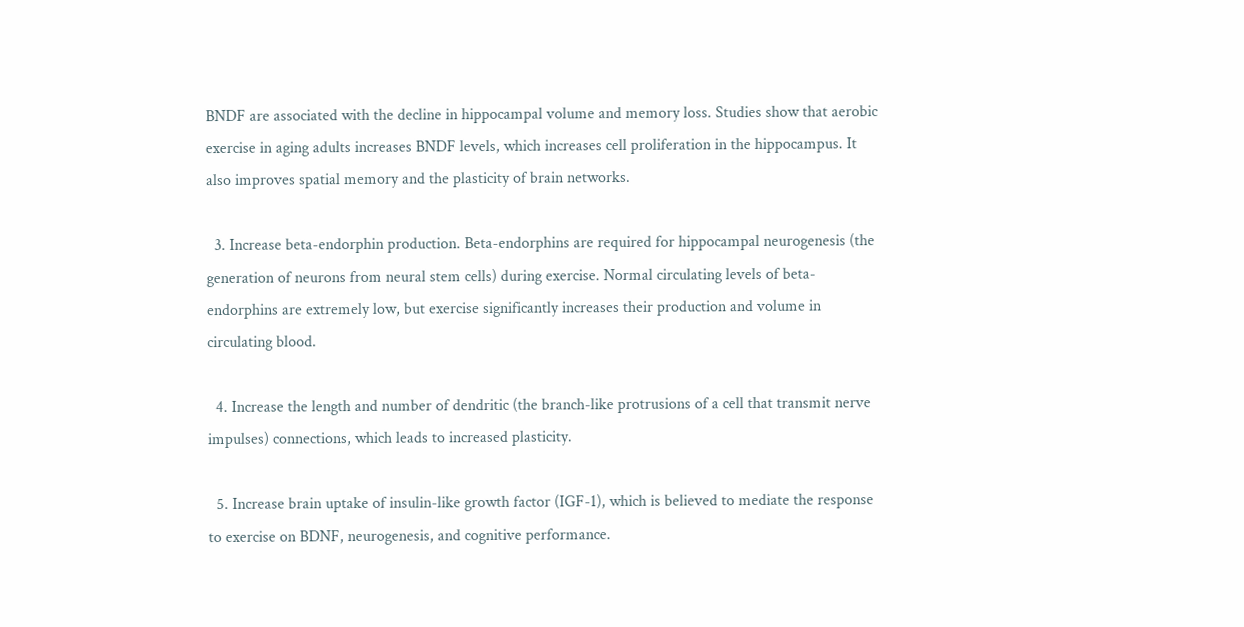BNDF are associated with the decline in hippocampal volume and memory loss. Studies show that aerobic exercise in aging adults increases BNDF levels, which increases cell proliferation in the hippocampus. It also improves spatial memory and the plasticity of brain networks.

  3. Increase beta-endorphin production. Beta-endorphins are required for hippocampal neurogenesis (the generation of neurons from neural stem cells) during exercise. Normal circulating levels of beta-endorphins are extremely low, but exercise significantly increases their production and volume in circulating blood.

  4. Increase the length and number of dendritic (the branch-like protrusions of a cell that transmit nerve impulses) connections, which leads to increased plasticity.

  5. Increase brain uptake of insulin-like growth factor (IGF-1), which is believed to mediate the response to exercise on BDNF, neurogenesis, and cognitive performance.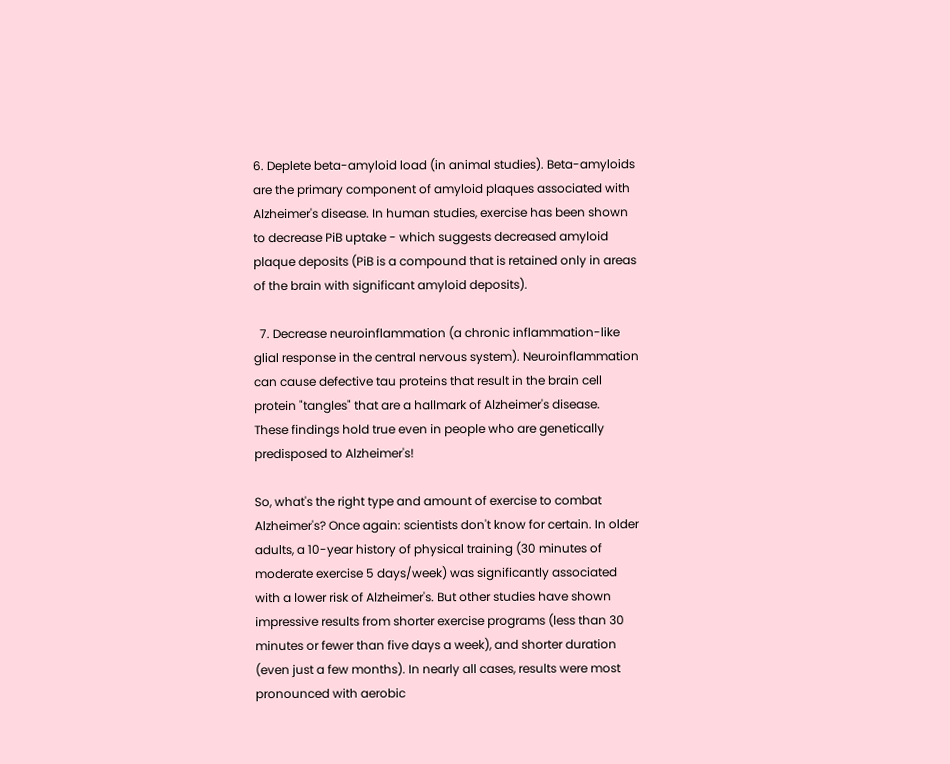6. Deplete beta-amyloid load (in animal studies). Beta-amyloids are the primary component of amyloid plaques associated with Alzheimer's disease. In human studies, exercise has been shown to decrease PiB uptake - which suggests decreased amyloid plaque deposits (PiB is a compound that is retained only in areas of the brain with significant amyloid deposits).

  7. Decrease neuroinflammation (a chronic inflammation-like glial response in the central nervous system). Neuroinflammation can cause defective tau proteins that result in the brain cell protein "tangles" that are a hallmark of Alzheimer's disease.
These findings hold true even in people who are genetically predisposed to Alzheimer's!

So, what's the right type and amount of exercise to combat Alzheimer's? Once again: scientists don't know for certain. In older adults, a 10-year history of physical training (30 minutes of moderate exercise 5 days/week) was significantly associated with a lower risk of Alzheimer's. But other studies have shown impressive results from shorter exercise programs (less than 30 minutes or fewer than five days a week), and shorter duration (even just a few months). In nearly all cases, results were most pronounced with aerobic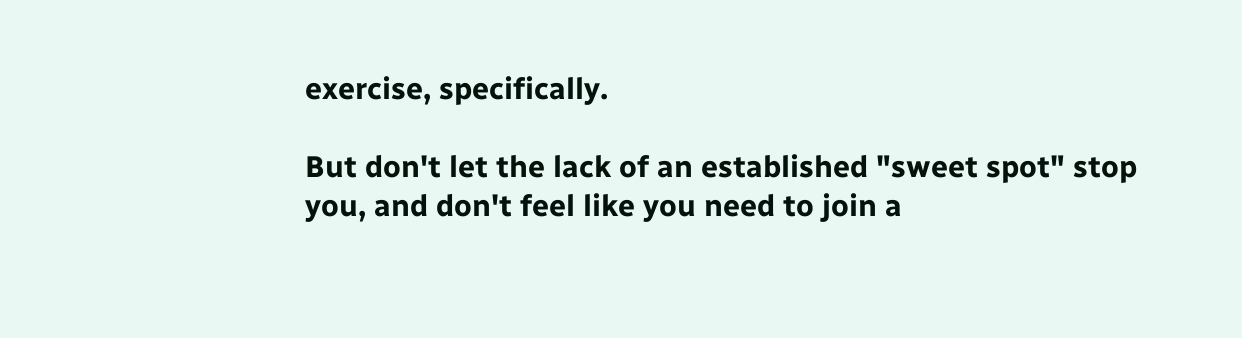exercise, specifically.

But don't let the lack of an established "sweet spot" stop you, and don't feel like you need to join a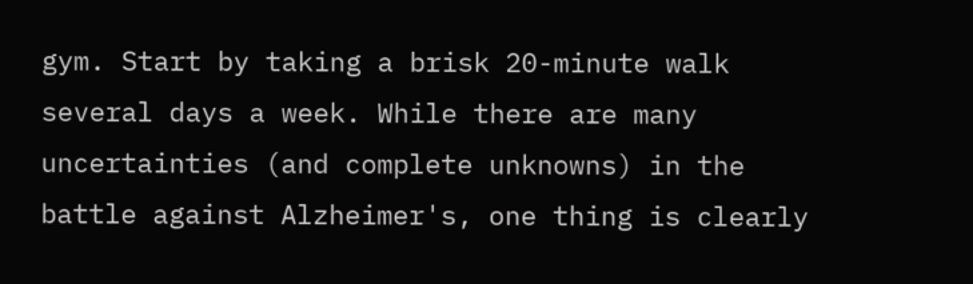gym. Start by taking a brisk 20-minute walk several days a week. While there are many uncertainties (and complete unknowns) in the battle against Alzheimer's, one thing is clearly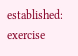established: exercise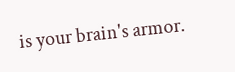is your brain's armor.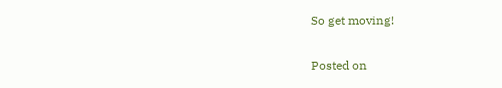So get moving!

Posted on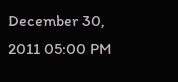December 30, 2011 05:00 PM